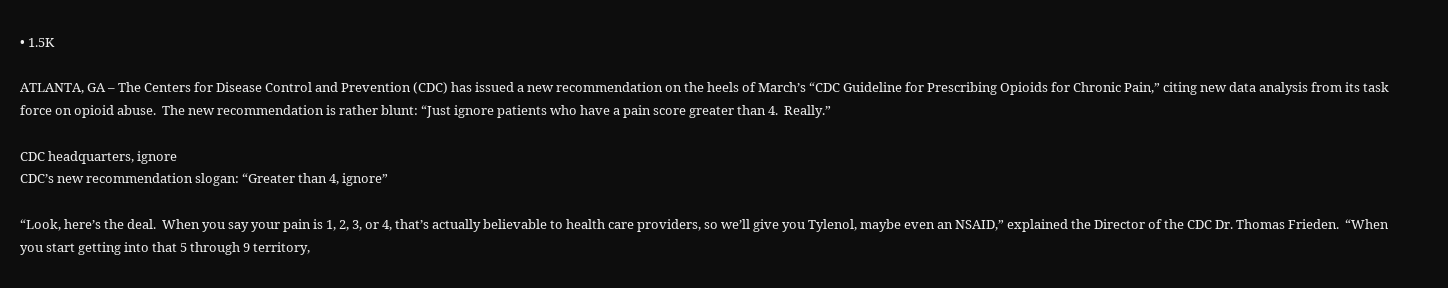• 1.5K

ATLANTA, GA – The Centers for Disease Control and Prevention (CDC) has issued a new recommendation on the heels of March’s “CDC Guideline for Prescribing Opioids for Chronic Pain,” citing new data analysis from its task force on opioid abuse.  The new recommendation is rather blunt: “Just ignore patients who have a pain score greater than 4.  Really.”

CDC headquarters, ignore
CDC’s new recommendation slogan: “Greater than 4, ignore”

“Look, here’s the deal.  When you say your pain is 1, 2, 3, or 4, that’s actually believable to health care providers, so we’ll give you Tylenol, maybe even an NSAID,” explained the Director of the CDC Dr. Thomas Frieden.  “When you start getting into that 5 through 9 territory,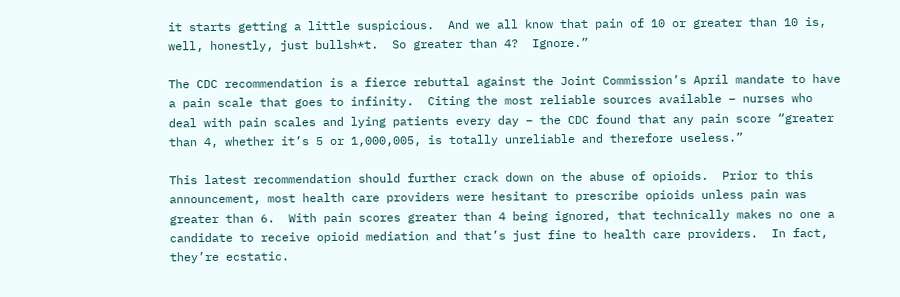it starts getting a little suspicious.  And we all know that pain of 10 or greater than 10 is, well, honestly, just bullsh*t.  So greater than 4?  Ignore.”

The CDC recommendation is a fierce rebuttal against the Joint Commission’s April mandate to have a pain scale that goes to infinity.  Citing the most reliable sources available – nurses who deal with pain scales and lying patients every day – the CDC found that any pain score “greater than 4, whether it’s 5 or 1,000,005, is totally unreliable and therefore useless.”

This latest recommendation should further crack down on the abuse of opioids.  Prior to this announcement, most health care providers were hesitant to prescribe opioids unless pain was greater than 6.  With pain scores greater than 4 being ignored, that technically makes no one a candidate to receive opioid mediation and that’s just fine to health care providers.  In fact, they’re ecstatic.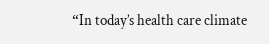“In today’s health care climate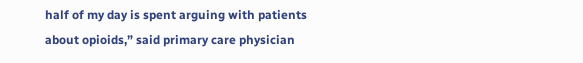half of my day is spent arguing with patients about opioids,” said primary care physician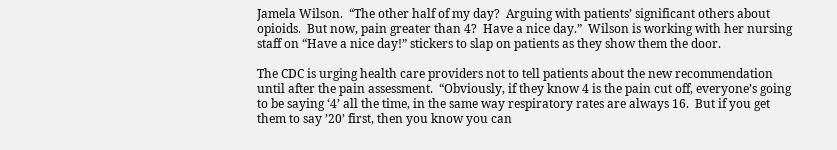Jamela Wilson.  “The other half of my day?  Arguing with patients’ significant others about opioids.  But now, pain greater than 4?  Have a nice day.”  Wilson is working with her nursing staff on “Have a nice day!” stickers to slap on patients as they show them the door.

The CDC is urging health care providers not to tell patients about the new recommendation until after the pain assessment.  “Obviously, if they know 4 is the pain cut off, everyone’s going to be saying ‘4’ all the time, in the same way respiratory rates are always 16.  But if you get them to say ’20’ first, then you know you can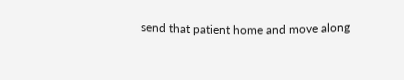send that patient home and move along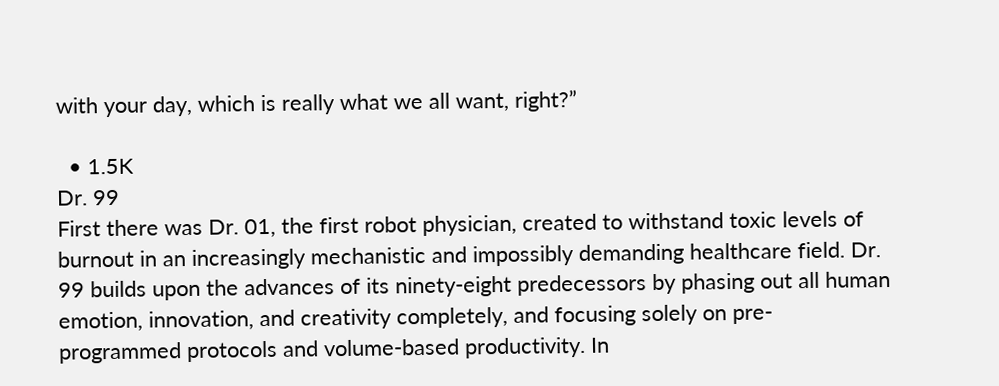with your day, which is really what we all want, right?”

  • 1.5K
Dr. 99
First there was Dr. 01, the first robot physician, created to withstand toxic levels of burnout in an increasingly mechanistic and impossibly demanding healthcare field. Dr. 99 builds upon the advances of its ninety-eight predecessors by phasing out all human emotion, innovation, and creativity completely, and focusing solely on pre-programmed protocols and volume-based productivity. In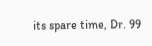its spare time, Dr. 99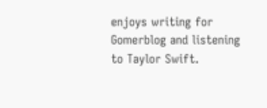enjoys writing for Gomerblog and listening to Taylor Swift.